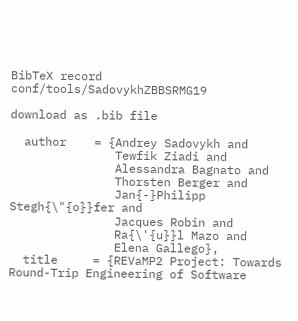BibTeX record conf/tools/SadovykhZBBSRMG19

download as .bib file

  author    = {Andrey Sadovykh and
               Tewfik Ziadi and
               Alessandra Bagnato and
               Thorsten Berger and
               Jan{-}Philipp Stegh{\"{o}}fer and
               Jacques Robin and
               Ra{\'{u}}l Mazo and
               Elena Gallego},
  title     = {REVaMP2 Project: Towards Round-Trip Engineering of Software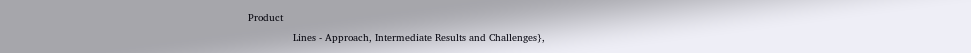Product
               Lines - Approach, Intermediate Results and Challenges},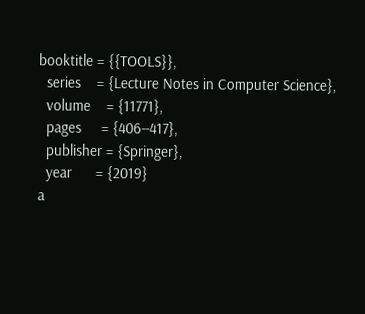booktitle = {{TOOLS}},
  series    = {Lecture Notes in Computer Science},
  volume    = {11771},
  pages     = {406--417},
  publisher = {Springer},
  year      = {2019}
a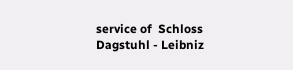service of  Schloss Dagstuhl - Leibniz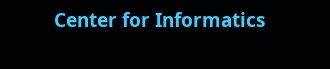Center for Informatics